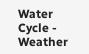Water Cycle - Weather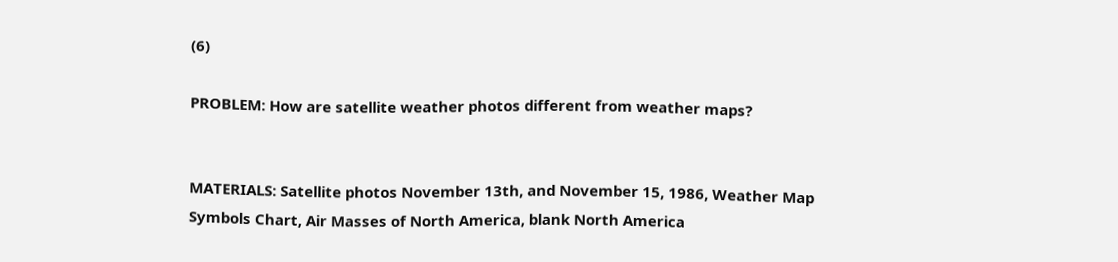(6)

PROBLEM: How are satellite weather photos different from weather maps?


MATERIALS: Satellite photos November 13th, and November 15, 1986, Weather Map Symbols Chart, Air Masses of North America, blank North America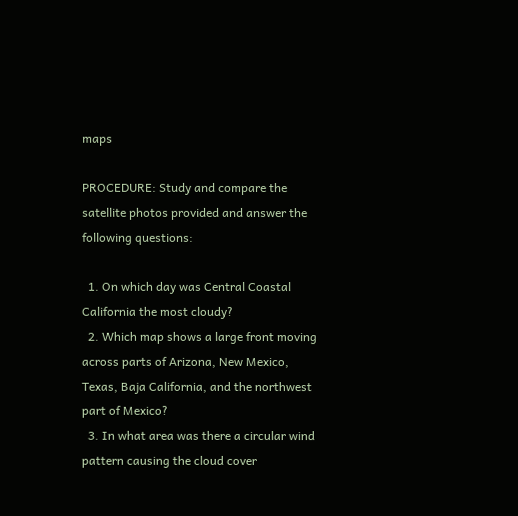maps

PROCEDURE: Study and compare the satellite photos provided and answer the following questions:

  1. On which day was Central Coastal California the most cloudy?
  2. Which map shows a large front moving across parts of Arizona, New Mexico, Texas, Baja California, and the northwest part of Mexico?
  3. In what area was there a circular wind pattern causing the cloud cover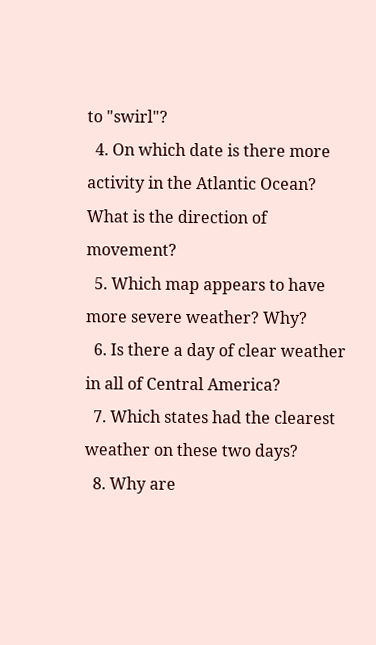to "swirl"?
  4. On which date is there more activity in the Atlantic Ocean? What is the direction of movement?
  5. Which map appears to have more severe weather? Why?
  6. Is there a day of clear weather in all of Central America?
  7. Which states had the clearest weather on these two days?
  8. Why are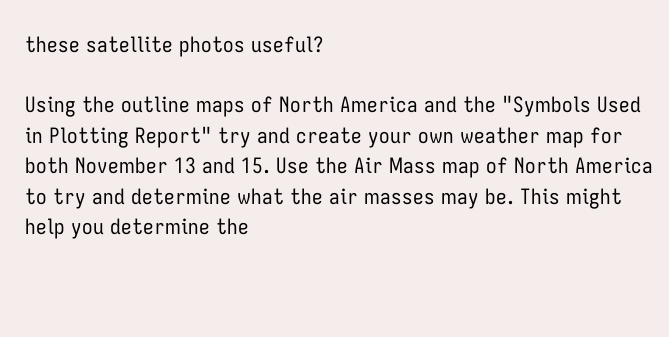these satellite photos useful?

Using the outline maps of North America and the "Symbols Used in Plotting Report" try and create your own weather map for both November 13 and 15. Use the Air Mass map of North America to try and determine what the air masses may be. This might help you determine the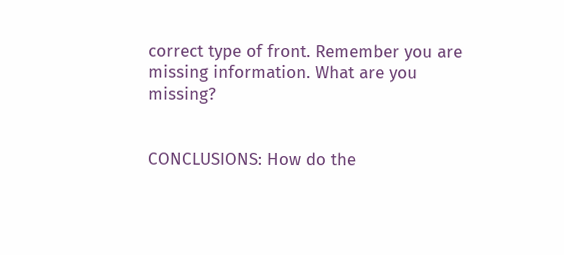correct type of front. Remember you are missing information. What are you missing?


CONCLUSIONS: How do the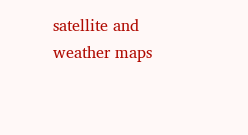satellite and weather maps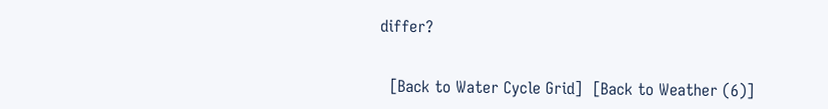differ?


  [Back to Water Cycle Grid]  [Back to Weather (6)]